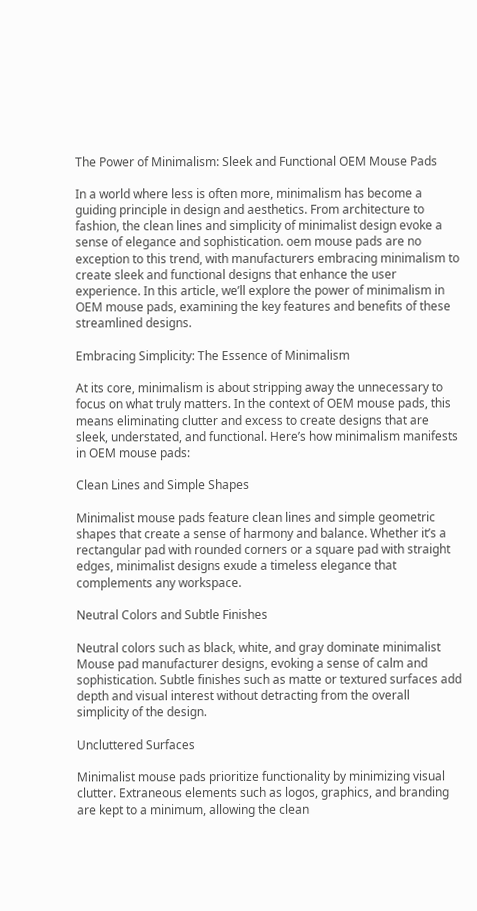The Power of Minimalism: Sleek and Functional OEM Mouse Pads

In a world where less is often more, minimalism has become a guiding principle in design and aesthetics. From architecture to fashion, the clean lines and simplicity of minimalist design evoke a sense of elegance and sophistication. oem mouse pads are no exception to this trend, with manufacturers embracing minimalism to create sleek and functional designs that enhance the user experience. In this article, we’ll explore the power of minimalism in OEM mouse pads, examining the key features and benefits of these streamlined designs.

Embracing Simplicity: The Essence of Minimalism

At its core, minimalism is about stripping away the unnecessary to focus on what truly matters. In the context of OEM mouse pads, this means eliminating clutter and excess to create designs that are sleek, understated, and functional. Here’s how minimalism manifests in OEM mouse pads:

Clean Lines and Simple Shapes

Minimalist mouse pads feature clean lines and simple geometric shapes that create a sense of harmony and balance. Whether it’s a rectangular pad with rounded corners or a square pad with straight edges, minimalist designs exude a timeless elegance that complements any workspace.

Neutral Colors and Subtle Finishes

Neutral colors such as black, white, and gray dominate minimalist Mouse pad manufacturer designs, evoking a sense of calm and sophistication. Subtle finishes such as matte or textured surfaces add depth and visual interest without detracting from the overall simplicity of the design.

Uncluttered Surfaces

Minimalist mouse pads prioritize functionality by minimizing visual clutter. Extraneous elements such as logos, graphics, and branding are kept to a minimum, allowing the clean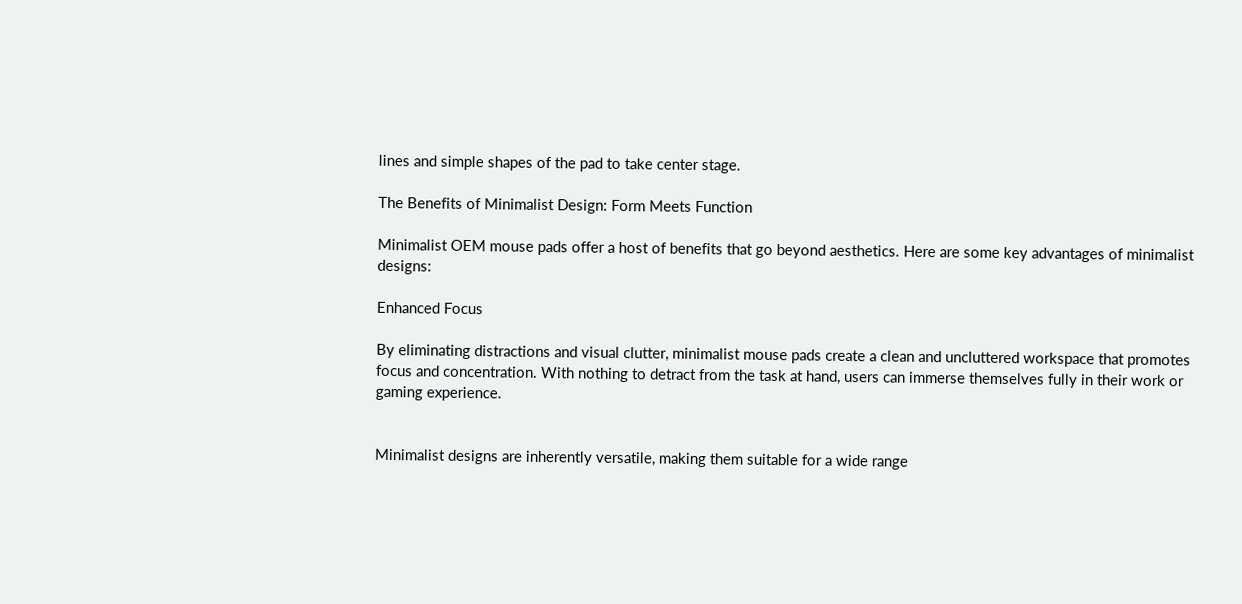lines and simple shapes of the pad to take center stage.

The Benefits of Minimalist Design: Form Meets Function

Minimalist OEM mouse pads offer a host of benefits that go beyond aesthetics. Here are some key advantages of minimalist designs:

Enhanced Focus

By eliminating distractions and visual clutter, minimalist mouse pads create a clean and uncluttered workspace that promotes focus and concentration. With nothing to detract from the task at hand, users can immerse themselves fully in their work or gaming experience.


Minimalist designs are inherently versatile, making them suitable for a wide range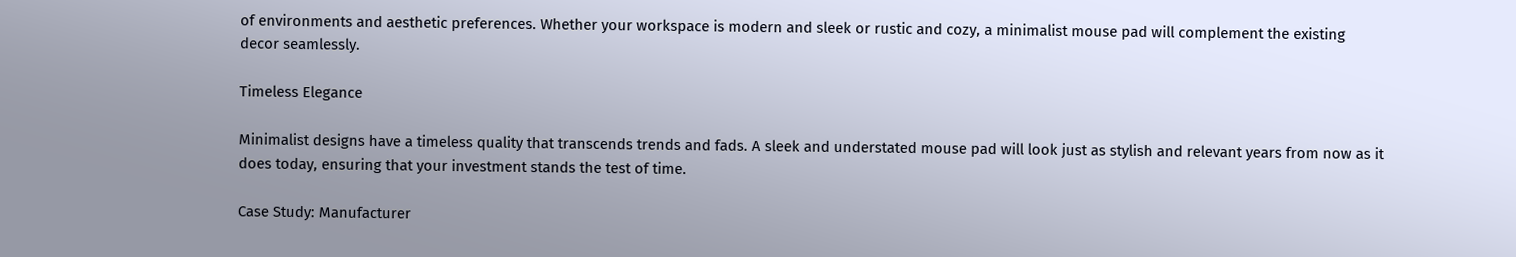of environments and aesthetic preferences. Whether your workspace is modern and sleek or rustic and cozy, a minimalist mouse pad will complement the existing decor seamlessly.

Timeless Elegance

Minimalist designs have a timeless quality that transcends trends and fads. A sleek and understated mouse pad will look just as stylish and relevant years from now as it does today, ensuring that your investment stands the test of time.

Case Study: Manufacturer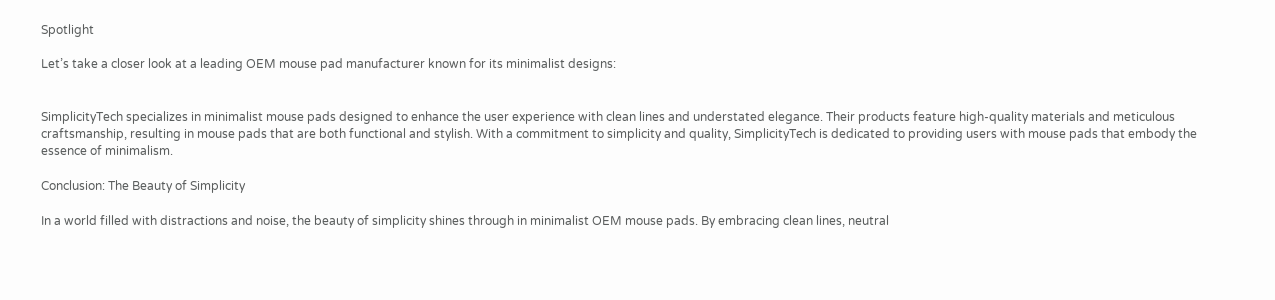Spotlight

Let’s take a closer look at a leading OEM mouse pad manufacturer known for its minimalist designs:


SimplicityTech specializes in minimalist mouse pads designed to enhance the user experience with clean lines and understated elegance. Their products feature high-quality materials and meticulous craftsmanship, resulting in mouse pads that are both functional and stylish. With a commitment to simplicity and quality, SimplicityTech is dedicated to providing users with mouse pads that embody the essence of minimalism.

Conclusion: The Beauty of Simplicity

In a world filled with distractions and noise, the beauty of simplicity shines through in minimalist OEM mouse pads. By embracing clean lines, neutral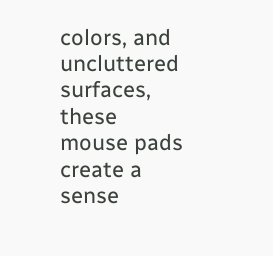colors, and uncluttered surfaces, these mouse pads create a sense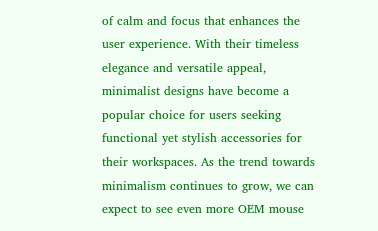of calm and focus that enhances the user experience. With their timeless elegance and versatile appeal, minimalist designs have become a popular choice for users seeking functional yet stylish accessories for their workspaces. As the trend towards minimalism continues to grow, we can expect to see even more OEM mouse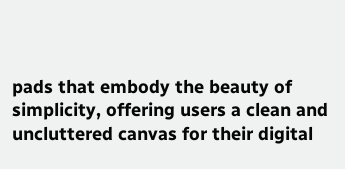pads that embody the beauty of simplicity, offering users a clean and uncluttered canvas for their digital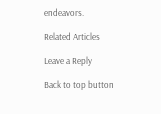endeavors.

Related Articles

Leave a Reply

Back to top button